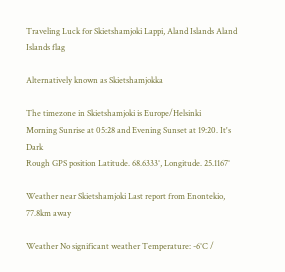Traveling Luck for Skietshamjoki Lappi, Aland Islands Aland Islands flag

Alternatively known as Skietshamjokka

The timezone in Skietshamjoki is Europe/Helsinki
Morning Sunrise at 05:28 and Evening Sunset at 19:20. It's Dark
Rough GPS position Latitude. 68.6333°, Longitude. 25.1167°

Weather near Skietshamjoki Last report from Enontekio, 77.8km away

Weather No significant weather Temperature: -6°C /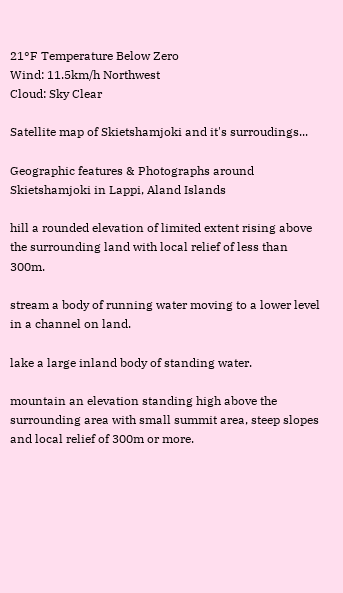21°F Temperature Below Zero
Wind: 11.5km/h Northwest
Cloud: Sky Clear

Satellite map of Skietshamjoki and it's surroudings...

Geographic features & Photographs around Skietshamjoki in Lappi, Aland Islands

hill a rounded elevation of limited extent rising above the surrounding land with local relief of less than 300m.

stream a body of running water moving to a lower level in a channel on land.

lake a large inland body of standing water.

mountain an elevation standing high above the surrounding area with small summit area, steep slopes and local relief of 300m or more.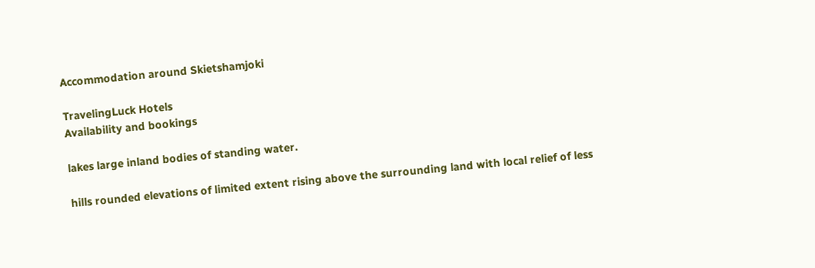Accommodation around Skietshamjoki

TravelingLuck Hotels
Availability and bookings

lakes large inland bodies of standing water.

hills rounded elevations of limited extent rising above the surrounding land with local relief of less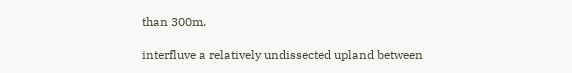than 300m.

interfluve a relatively undissected upland between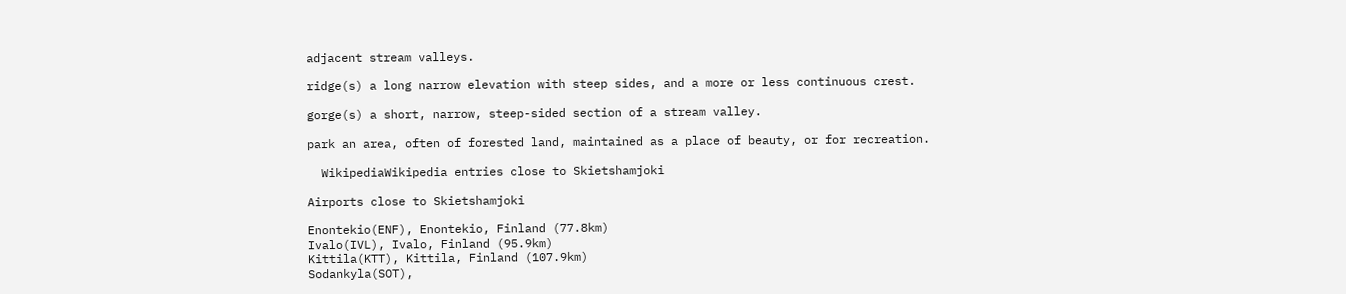adjacent stream valleys.

ridge(s) a long narrow elevation with steep sides, and a more or less continuous crest.

gorge(s) a short, narrow, steep-sided section of a stream valley.

park an area, often of forested land, maintained as a place of beauty, or for recreation.

  WikipediaWikipedia entries close to Skietshamjoki

Airports close to Skietshamjoki

Enontekio(ENF), Enontekio, Finland (77.8km)
Ivalo(IVL), Ivalo, Finland (95.9km)
Kittila(KTT), Kittila, Finland (107.9km)
Sodankyla(SOT),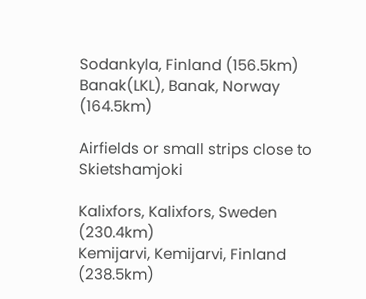Sodankyla, Finland (156.5km)
Banak(LKL), Banak, Norway (164.5km)

Airfields or small strips close to Skietshamjoki

Kalixfors, Kalixfors, Sweden (230.4km)
Kemijarvi, Kemijarvi, Finland (238.5km)